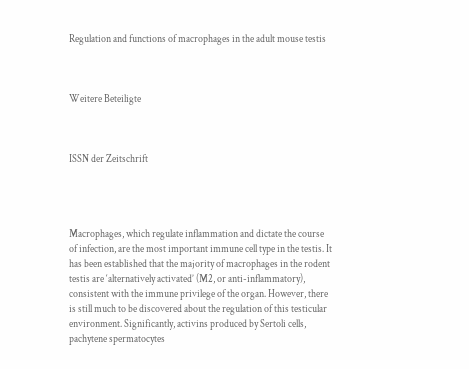Regulation and functions of macrophages in the adult mouse testis



Weitere Beteiligte



ISSN der Zeitschrift




Macrophages, which regulate inflammation and dictate the course of infection, are the most important immune cell type in the testis. It has been established that the majority of macrophages in the rodent testis are ‘alternatively activated’ (M2, or anti-inflammatory), consistent with the immune privilege of the organ. However, there is still much to be discovered about the regulation of this testicular environment. Significantly, activins produced by Sertoli cells, pachytene spermatocytes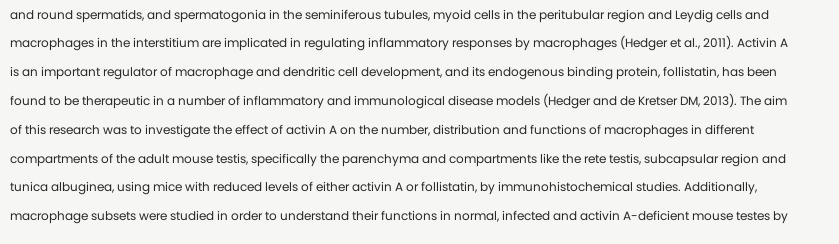and round spermatids, and spermatogonia in the seminiferous tubules, myoid cells in the peritubular region and Leydig cells and macrophages in the interstitium are implicated in regulating inflammatory responses by macrophages (Hedger et al., 2011). Activin A is an important regulator of macrophage and dendritic cell development, and its endogenous binding protein, follistatin, has been found to be therapeutic in a number of inflammatory and immunological disease models (Hedger and de Kretser DM, 2013). The aim of this research was to investigate the effect of activin A on the number, distribution and functions of macrophages in different compartments of the adult mouse testis, specifically the parenchyma and compartments like the rete testis, subcapsular region and tunica albuginea, using mice with reduced levels of either activin A or follistatin, by immunohistochemical studies. Additionally, macrophage subsets were studied in order to understand their functions in normal, infected and activin A-deficient mouse testes by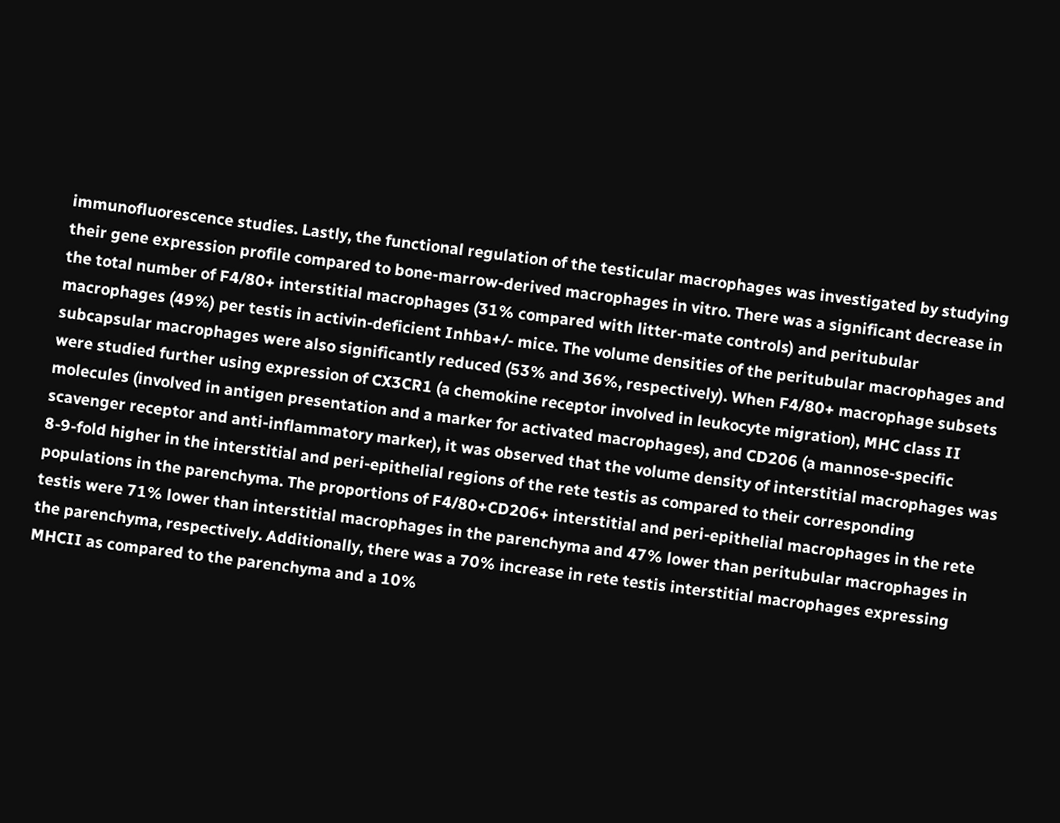immunofluorescence studies. Lastly, the functional regulation of the testicular macrophages was investigated by studying their gene expression profile compared to bone-marrow-derived macrophages in vitro. There was a significant decrease in the total number of F4/80+ interstitial macrophages (31% compared with litter-mate controls) and peritubular macrophages (49%) per testis in activin-deficient Inhba+/- mice. The volume densities of the peritubular macrophages and subcapsular macrophages were also significantly reduced (53% and 36%, respectively). When F4/80+ macrophage subsets were studied further using expression of CX3CR1 (a chemokine receptor involved in leukocyte migration), MHC class II molecules (involved in antigen presentation and a marker for activated macrophages), and CD206 (a mannose-specific scavenger receptor and anti-inflammatory marker), it was observed that the volume density of interstitial macrophages was 8-9-fold higher in the interstitial and peri-epithelial regions of the rete testis as compared to their corresponding populations in the parenchyma. The proportions of F4/80+CD206+ interstitial and peri-epithelial macrophages in the rete testis were 71% lower than interstitial macrophages in the parenchyma and 47% lower than peritubular macrophages in the parenchyma, respectively. Additionally, there was a 70% increase in rete testis interstitial macrophages expressing MHCII as compared to the parenchyma and a 10%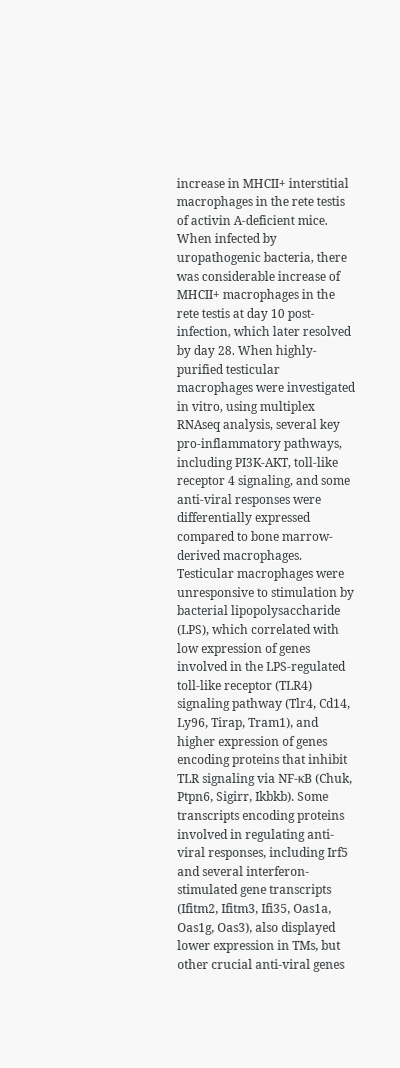increase in MHCII+ interstitial macrophages in the rete testis of activin A-deficient mice. When infected by uropathogenic bacteria, there was considerable increase of MHCII+ macrophages in the rete testis at day 10 post-infection, which later resolved by day 28. When highly-purified testicular macrophages were investigated in vitro, using multiplex RNAseq analysis, several key pro-inflammatory pathways, including PI3K-AKT, toll-like receptor 4 signaling, and some anti-viral responses were differentially expressed compared to bone marrow-derived macrophages. Testicular macrophages were unresponsive to stimulation by bacterial lipopolysaccharide (LPS), which correlated with low expression of genes involved in the LPS-regulated toll-like receptor (TLR4) signaling pathway (Tlr4, Cd14, Ly96, Tirap, Tram1), and higher expression of genes encoding proteins that inhibit TLR signaling via NF-κB (Chuk, Ptpn6, Sigirr, Ikbkb). Some transcripts encoding proteins involved in regulating anti-viral responses, including Irf5 and several interferon-stimulated gene transcripts (Ifitm2, Ifitm3, Ifi35, Oas1a, Oas1g, Oas3), also displayed lower expression in TMs, but other crucial anti-viral genes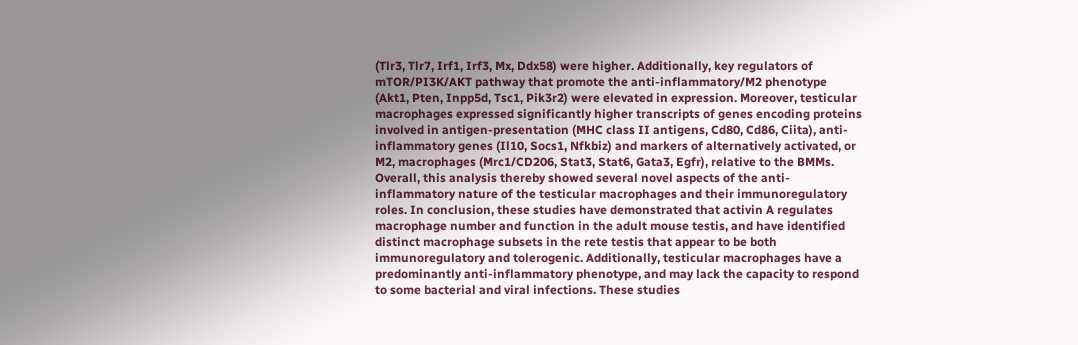(Tlr3, Tlr7, Irf1, Irf3, Mx, Ddx58) were higher. Additionally, key regulators of mTOR/PI3K/AKT pathway that promote the anti-inflammatory/M2 phenotype (Akt1, Pten, Inpp5d, Tsc1, Pik3r2) were elevated in expression. Moreover, testicular macrophages expressed significantly higher transcripts of genes encoding proteins involved in antigen-presentation (MHC class II antigens, Cd80, Cd86, Ciita), anti-inflammatory genes (Il10, Socs1, Nfkbiz) and markers of alternatively activated, or M2, macrophages (Mrc1/CD206, Stat3, Stat6, Gata3, Egfr), relative to the BMMs. Overall, this analysis thereby showed several novel aspects of the anti-inflammatory nature of the testicular macrophages and their immunoregulatory roles. In conclusion, these studies have demonstrated that activin A regulates macrophage number and function in the adult mouse testis, and have identified distinct macrophage subsets in the rete testis that appear to be both immunoregulatory and tolerogenic. Additionally, testicular macrophages have a predominantly anti-inflammatory phenotype, and may lack the capacity to respond to some bacterial and viral infections. These studies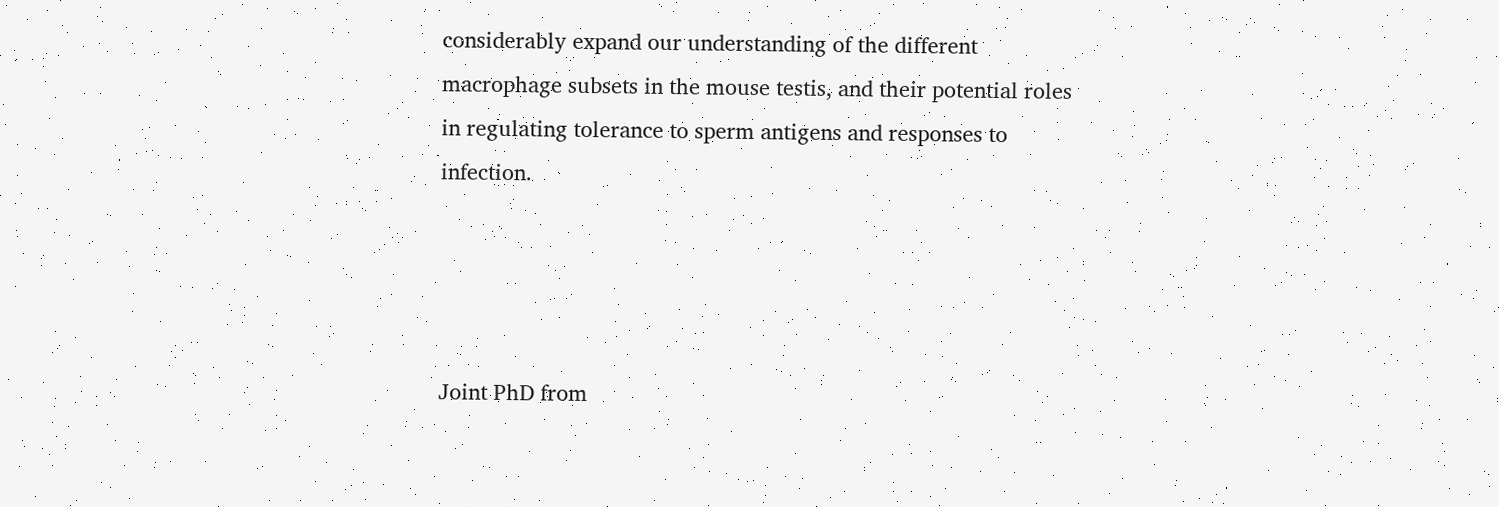considerably expand our understanding of the different macrophage subsets in the mouse testis, and their potential roles in regulating tolerance to sperm antigens and responses to infection.




Joint PhD from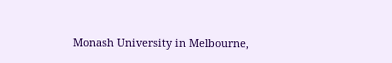Monash University in Melbourne,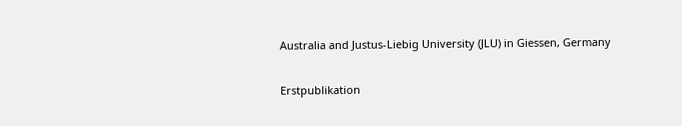Australia and Justus-Liebig University (JLU) in Giessen, Germany

Erstpublikation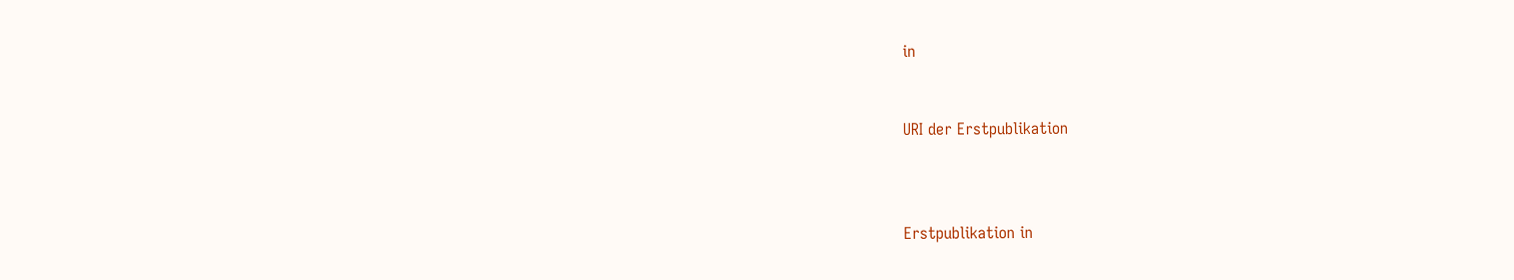in


URI der Erstpublikation



Erstpublikation in